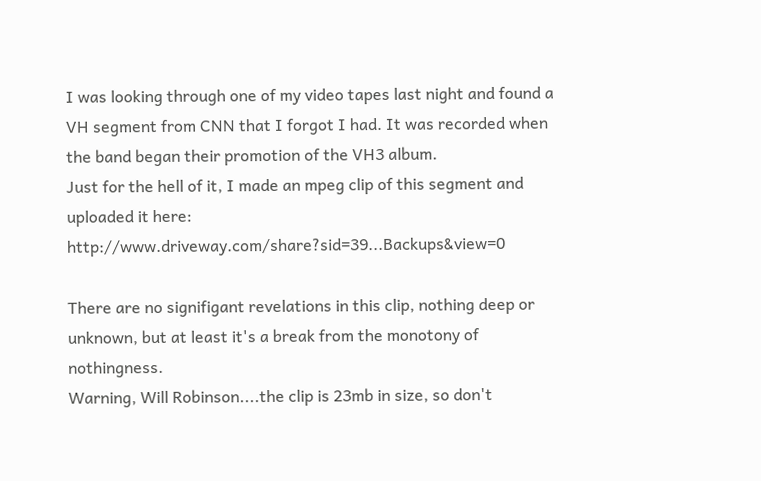I was looking through one of my video tapes last night and found a VH segment from CNN that I forgot I had. It was recorded when the band began their promotion of the VH3 album.
Just for the hell of it, I made an mpeg clip of this segment and uploaded it here: http://www.driveway.com/share?sid=39...Backups&view=0

There are no signifigant revelations in this clip, nothing deep or unknown, but at least it's a break from the monotony of nothingness.
Warning, Will Robinson....the clip is 23mb in size, so don't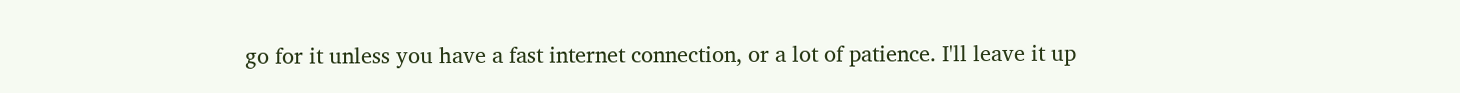go for it unless you have a fast internet connection, or a lot of patience. I'll leave it up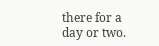there for a day or two.